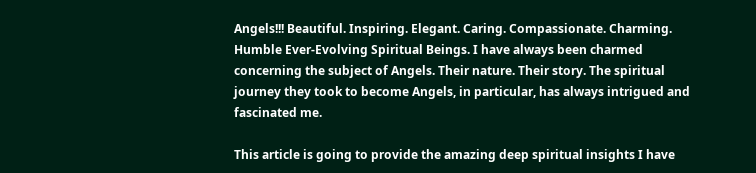Angels!!! Beautiful. Inspiring. Elegant. Caring. Compassionate. Charming. Humble Ever-Evolving Spiritual Beings. I have always been charmed concerning the subject of Angels. Their nature. Their story. The spiritual journey they took to become Angels, in particular, has always intrigued and fascinated me.

This article is going to provide the amazing deep spiritual insights I have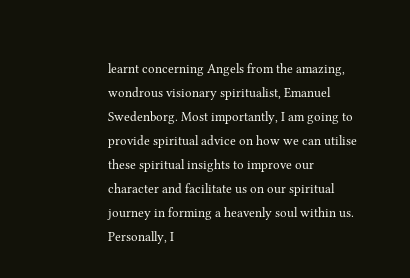learnt concerning Angels from the amazing, wondrous visionary spiritualist, Emanuel Swedenborg. Most importantly, I am going to provide spiritual advice on how we can utilise these spiritual insights to improve our character and facilitate us on our spiritual journey in forming a heavenly soul within us. Personally, I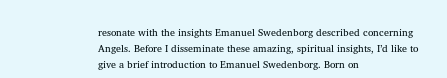resonate with the insights Emanuel Swedenborg described concerning Angels. Before I disseminate these amazing, spiritual insights, I’d like to give a brief introduction to Emanuel Swedenborg. Born on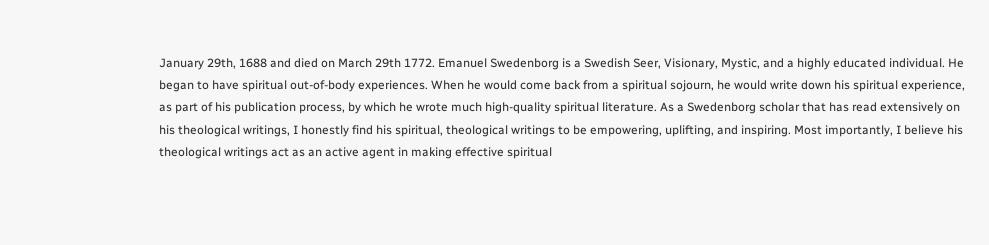January 29th, 1688 and died on March 29th 1772. Emanuel Swedenborg is a Swedish Seer, Visionary, Mystic, and a highly educated individual. He began to have spiritual out-of-body experiences. When he would come back from a spiritual sojourn, he would write down his spiritual experience, as part of his publication process, by which he wrote much high-quality spiritual literature. As a Swedenborg scholar that has read extensively on his theological writings, I honestly find his spiritual, theological writings to be empowering, uplifting, and inspiring. Most importantly, I believe his theological writings act as an active agent in making effective spiritual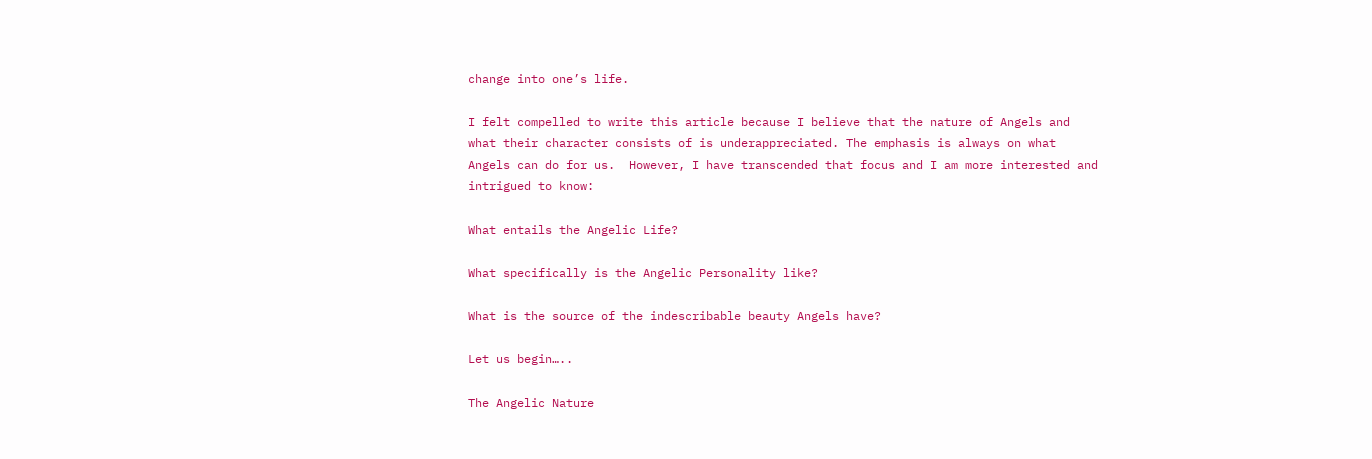change into one’s life.

I felt compelled to write this article because I believe that the nature of Angels and what their character consists of is underappreciated. The emphasis is always on what Angels can do for us.  However, I have transcended that focus and I am more interested and intrigued to know:

What entails the Angelic Life?

What specifically is the Angelic Personality like?

What is the source of the indescribable beauty Angels have?

Let us begin…..

The Angelic Nature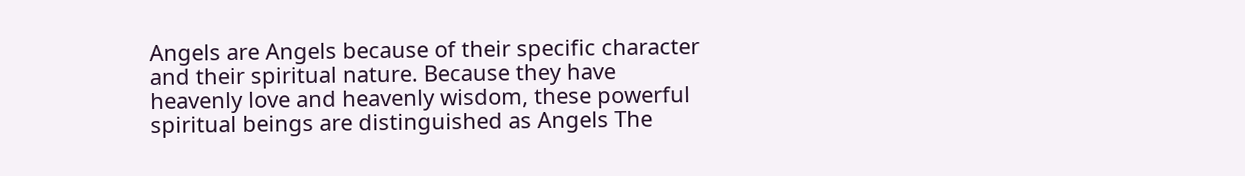Angels are Angels because of their specific character and their spiritual nature. Because they have heavenly love and heavenly wisdom, these powerful spiritual beings are distinguished as Angels The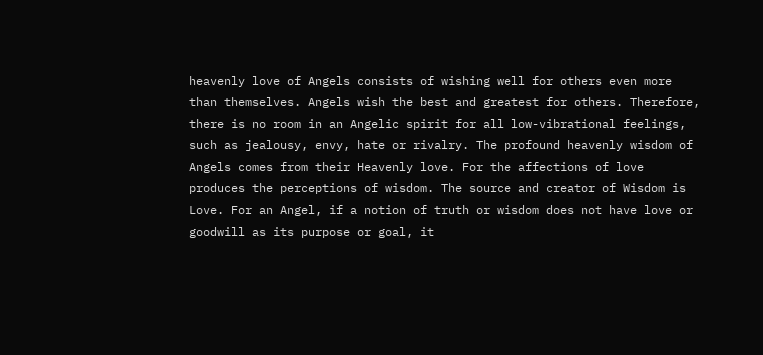heavenly love of Angels consists of wishing well for others even more than themselves. Angels wish the best and greatest for others. Therefore, there is no room in an Angelic spirit for all low-vibrational feelings, such as jealousy, envy, hate or rivalry. The profound heavenly wisdom of Angels comes from their Heavenly love. For the affections of love produces the perceptions of wisdom. The source and creator of Wisdom is Love. For an Angel, if a notion of truth or wisdom does not have love or goodwill as its purpose or goal, it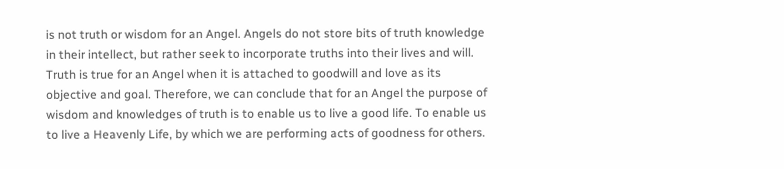is not truth or wisdom for an Angel. Angels do not store bits of truth knowledge in their intellect, but rather seek to incorporate truths into their lives and will. Truth is true for an Angel when it is attached to goodwill and love as its objective and goal. Therefore, we can conclude that for an Angel the purpose of wisdom and knowledges of truth is to enable us to live a good life. To enable us to live a Heavenly Life, by which we are performing acts of goodness for others.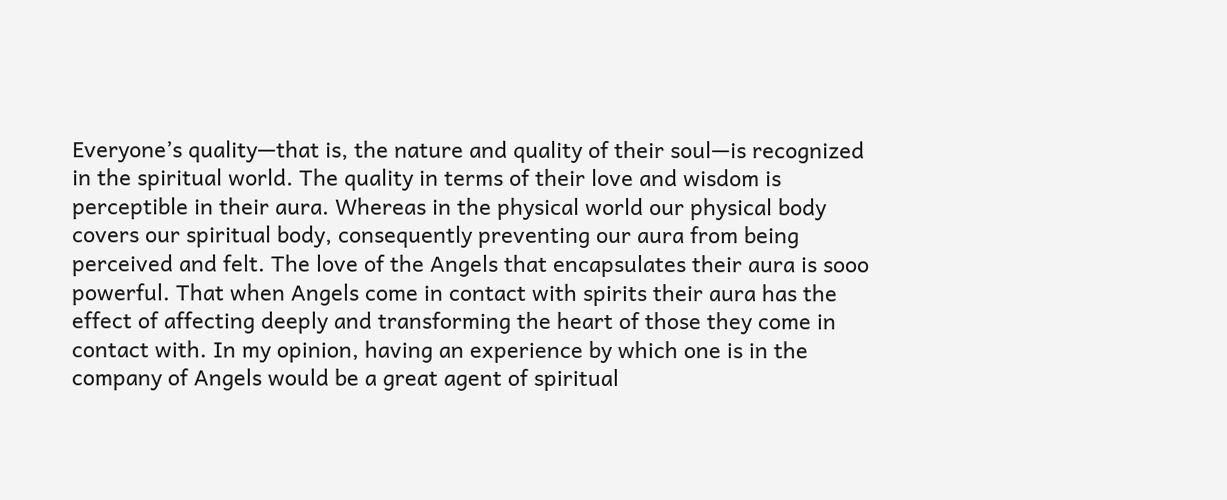Everyone’s quality—that is, the nature and quality of their soul—is recognized in the spiritual world. The quality in terms of their love and wisdom is perceptible in their aura. Whereas in the physical world our physical body covers our spiritual body, consequently preventing our aura from being perceived and felt. The love of the Angels that encapsulates their aura is sooo powerful. That when Angels come in contact with spirits their aura has the effect of affecting deeply and transforming the heart of those they come in contact with. In my opinion, having an experience by which one is in the company of Angels would be a great agent of spiritual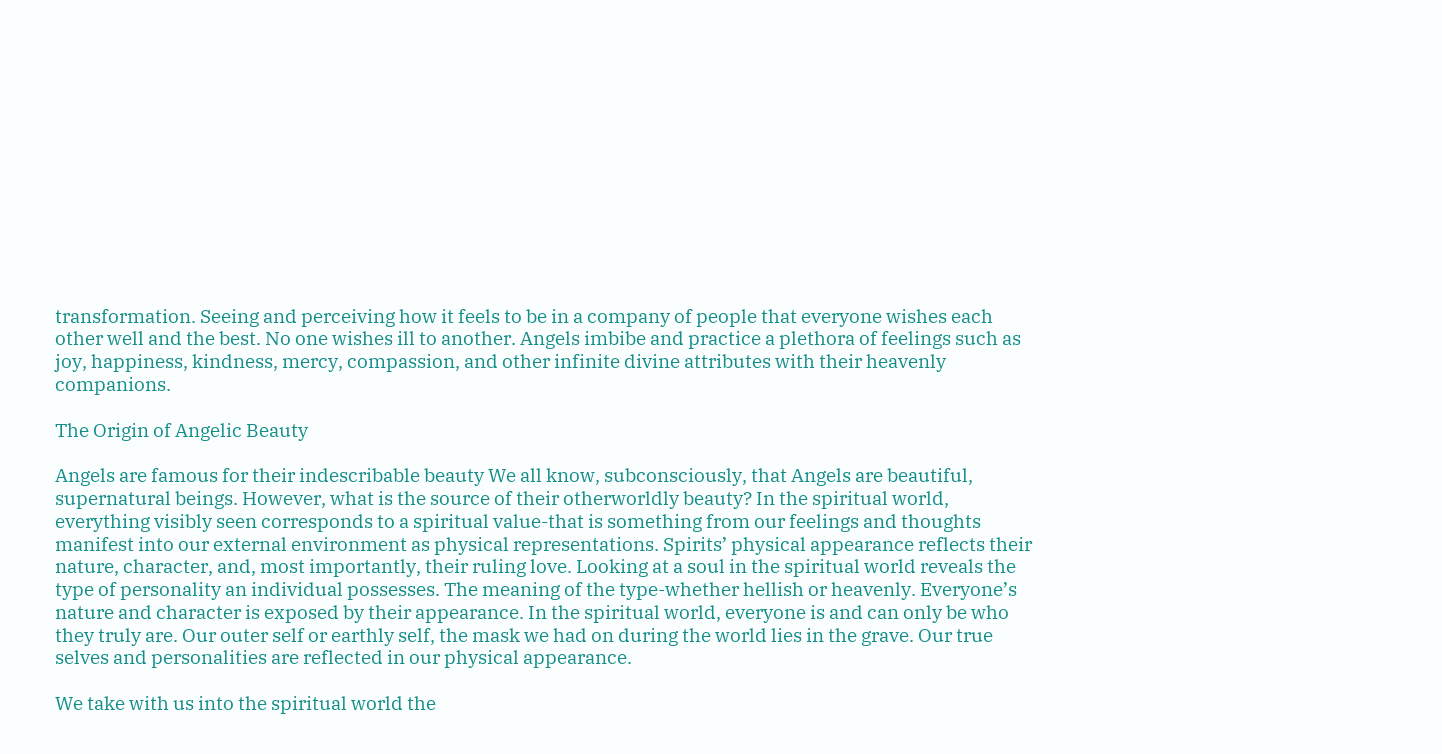transformation. Seeing and perceiving how it feels to be in a company of people that everyone wishes each other well and the best. No one wishes ill to another. Angels imbibe and practice a plethora of feelings such as joy, happiness, kindness, mercy, compassion, and other infinite divine attributes with their heavenly companions.

The Origin of Angelic Beauty

Angels are famous for their indescribable beauty We all know, subconsciously, that Angels are beautiful, supernatural beings. However, what is the source of their otherworldly beauty? In the spiritual world, everything visibly seen corresponds to a spiritual value-that is something from our feelings and thoughts manifest into our external environment as physical representations. Spirits’ physical appearance reflects their nature, character, and, most importantly, their ruling love. Looking at a soul in the spiritual world reveals the type of personality an individual possesses. The meaning of the type-whether hellish or heavenly. Everyone’s nature and character is exposed by their appearance. In the spiritual world, everyone is and can only be who they truly are. Our outer self or earthly self, the mask we had on during the world lies in the grave. Our true selves and personalities are reflected in our physical appearance.

We take with us into the spiritual world the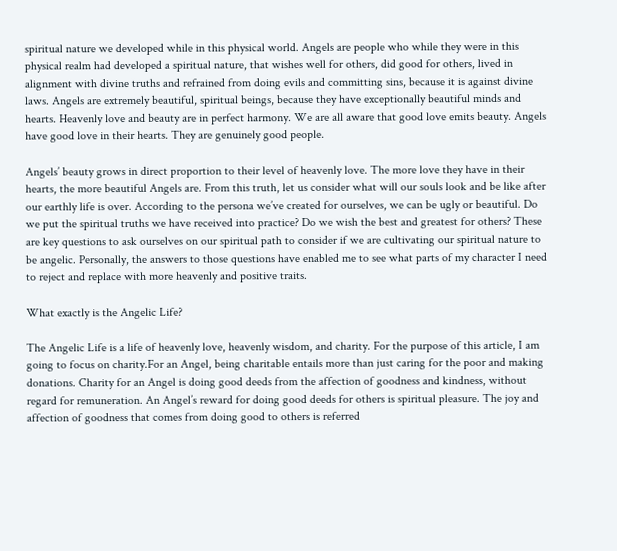spiritual nature we developed while in this physical world. Angels are people who while they were in this physical realm had developed a spiritual nature, that wishes well for others, did good for others, lived in alignment with divine truths and refrained from doing evils and committing sins, because it is against divine laws. Angels are extremely beautiful, spiritual beings, because they have exceptionally beautiful minds and hearts. Heavenly love and beauty are in perfect harmony. We are all aware that good love emits beauty. Angels have good love in their hearts. They are genuinely good people.

Angels’ beauty grows in direct proportion to their level of heavenly love. The more love they have in their hearts, the more beautiful Angels are. From this truth, let us consider what will our souls look and be like after our earthly life is over. According to the persona we’ve created for ourselves, we can be ugly or beautiful. Do we put the spiritual truths we have received into practice? Do we wish the best and greatest for others? These are key questions to ask ourselves on our spiritual path to consider if we are cultivating our spiritual nature to be angelic. Personally, the answers to those questions have enabled me to see what parts of my character I need to reject and replace with more heavenly and positive traits.

What exactly is the Angelic Life?

The Angelic Life is a life of heavenly love, heavenly wisdom, and charity. For the purpose of this article, I am going to focus on charity.For an Angel, being charitable entails more than just caring for the poor and making donations. Charity for an Angel is doing good deeds from the affection of goodness and kindness, without regard for remuneration. An Angel’s reward for doing good deeds for others is spiritual pleasure. The joy and affection of goodness that comes from doing good to others is referred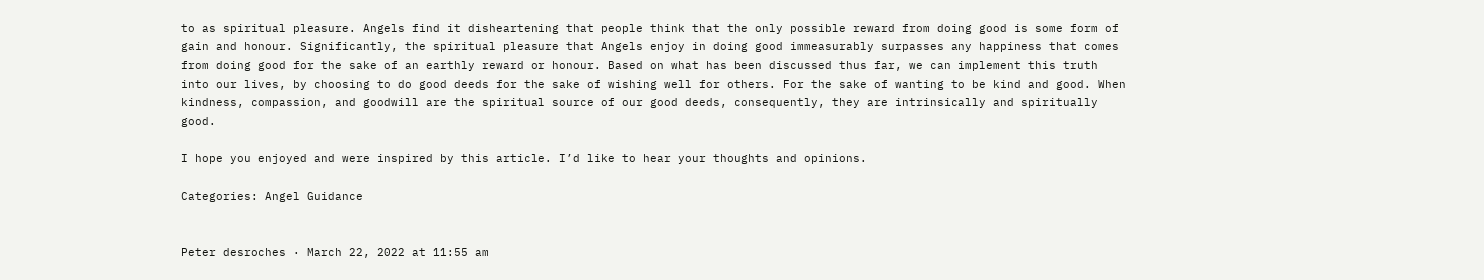to as spiritual pleasure. Angels find it disheartening that people think that the only possible reward from doing good is some form of gain and honour. Significantly, the spiritual pleasure that Angels enjoy in doing good immeasurably surpasses any happiness that comes from doing good for the sake of an earthly reward or honour. Based on what has been discussed thus far, we can implement this truth into our lives, by choosing to do good deeds for the sake of wishing well for others. For the sake of wanting to be kind and good. When kindness, compassion, and goodwill are the spiritual source of our good deeds, consequently, they are intrinsically and spiritually good.

I hope you enjoyed and were inspired by this article. I’d like to hear your thoughts and opinions.

Categories: Angel Guidance


Peter desroches · March 22, 2022 at 11:55 am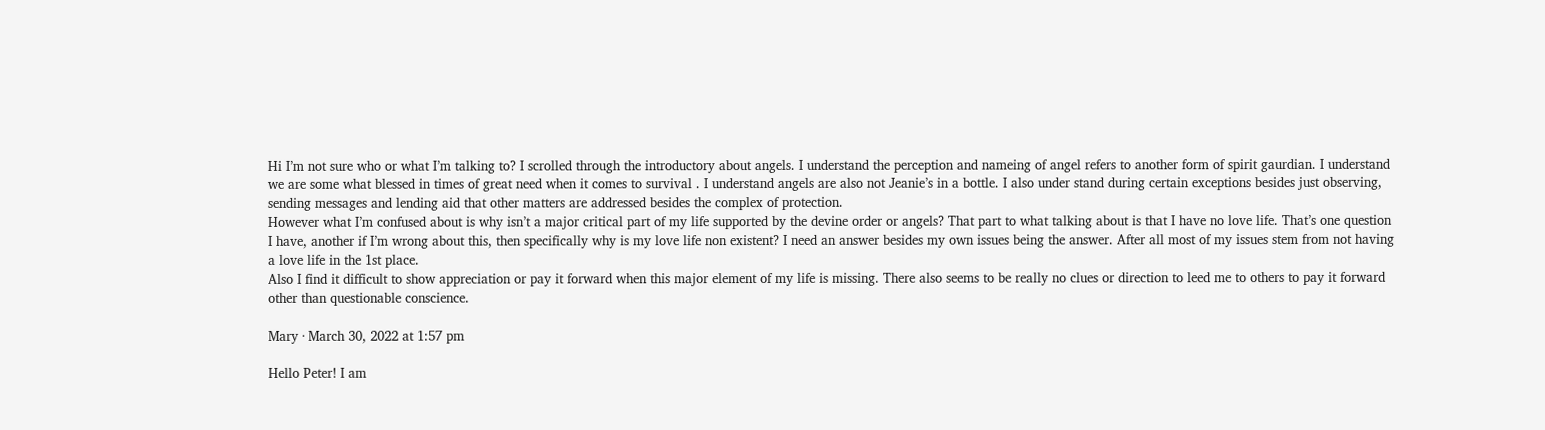Hi I’m not sure who or what I’m talking to? I scrolled through the introductory about angels. I understand the perception and nameing of angel refers to another form of spirit gaurdian. I understand we are some what blessed in times of great need when it comes to survival . I understand angels are also not Jeanie’s in a bottle. I also under stand during certain exceptions besides just observing, sending messages and lending aid that other matters are addressed besides the complex of protection.
However what I’m confused about is why isn’t a major critical part of my life supported by the devine order or angels? That part to what talking about is that I have no love life. That’s one question I have, another if I’m wrong about this, then specifically why is my love life non existent? I need an answer besides my own issues being the answer. After all most of my issues stem from not having a love life in the 1st place.
Also I find it difficult to show appreciation or pay it forward when this major element of my life is missing. There also seems to be really no clues or direction to leed me to others to pay it forward other than questionable conscience.

Mary · March 30, 2022 at 1:57 pm

Hello Peter! I am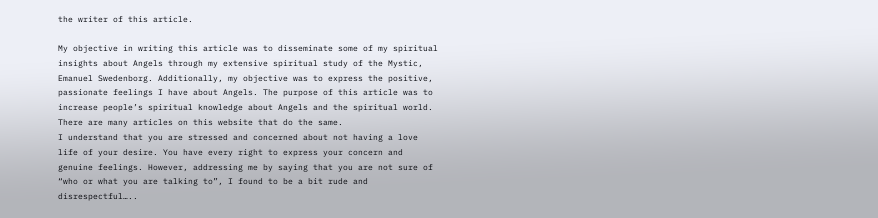the writer of this article.

My objective in writing this article was to disseminate some of my spiritual insights about Angels through my extensive spiritual study of the Mystic, Emanuel Swedenborg. Additionally, my objective was to express the positive, passionate feelings I have about Angels. The purpose of this article was to increase people’s spiritual knowledge about Angels and the spiritual world. There are many articles on this website that do the same.
I understand that you are stressed and concerned about not having a love life of your desire. You have every right to express your concern and genuine feelings. However, addressing me by saying that you are not sure of “who or what you are talking to”, I found to be a bit rude and disrespectful…..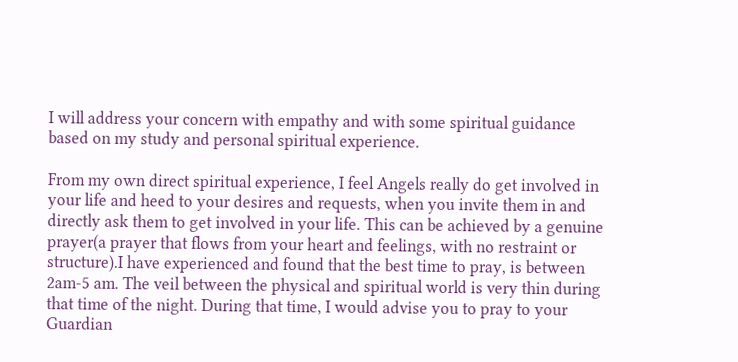I will address your concern with empathy and with some spiritual guidance based on my study and personal spiritual experience.

From my own direct spiritual experience, I feel Angels really do get involved in your life and heed to your desires and requests, when you invite them in and directly ask them to get involved in your life. This can be achieved by a genuine prayer(a prayer that flows from your heart and feelings, with no restraint or structure).I have experienced and found that the best time to pray, is between 2am-5 am. The veil between the physical and spiritual world is very thin during that time of the night. During that time, I would advise you to pray to your Guardian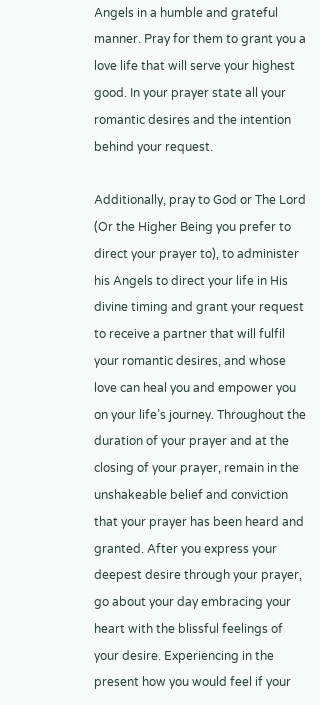Angels in a humble and grateful manner. Pray for them to grant you a love life that will serve your highest good. In your prayer state all your romantic desires and the intention behind your request.

Additionally, pray to God or The Lord (Or the Higher Being you prefer to direct your prayer to), to administer his Angels to direct your life in His divine timing and grant your request to receive a partner that will fulfil your romantic desires, and whose love can heal you and empower you on your life’s journey. Throughout the duration of your prayer and at the closing of your prayer, remain in the unshakeable belief and conviction that your prayer has been heard and granted. After you express your deepest desire through your prayer, go about your day embracing your heart with the blissful feelings of your desire. Experiencing in the present how you would feel if your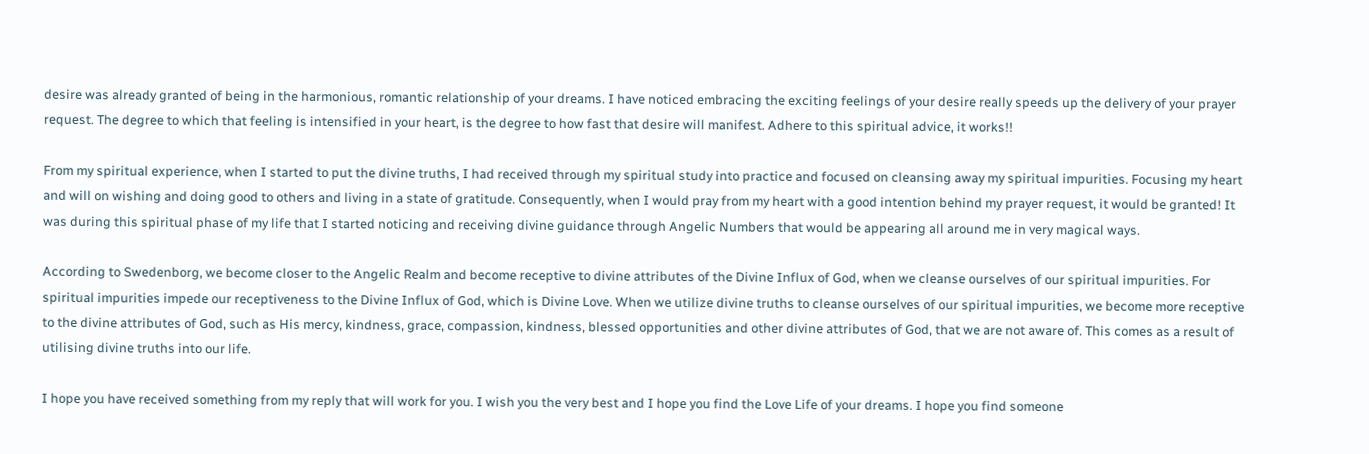desire was already granted of being in the harmonious, romantic relationship of your dreams. I have noticed embracing the exciting feelings of your desire really speeds up the delivery of your prayer request. The degree to which that feeling is intensified in your heart, is the degree to how fast that desire will manifest. Adhere to this spiritual advice, it works!!

From my spiritual experience, when I started to put the divine truths, I had received through my spiritual study into practice and focused on cleansing away my spiritual impurities. Focusing my heart and will on wishing and doing good to others and living in a state of gratitude. Consequently, when I would pray from my heart with a good intention behind my prayer request, it would be granted! It was during this spiritual phase of my life that I started noticing and receiving divine guidance through Angelic Numbers that would be appearing all around me in very magical ways.

According to Swedenborg, we become closer to the Angelic Realm and become receptive to divine attributes of the Divine Influx of God, when we cleanse ourselves of our spiritual impurities. For spiritual impurities impede our receptiveness to the Divine Influx of God, which is Divine Love. When we utilize divine truths to cleanse ourselves of our spiritual impurities, we become more receptive to the divine attributes of God, such as His mercy, kindness, grace, compassion, kindness, blessed opportunities and other divine attributes of God, that we are not aware of. This comes as a result of utilising divine truths into our life.

I hope you have received something from my reply that will work for you. I wish you the very best and I hope you find the Love Life of your dreams. I hope you find someone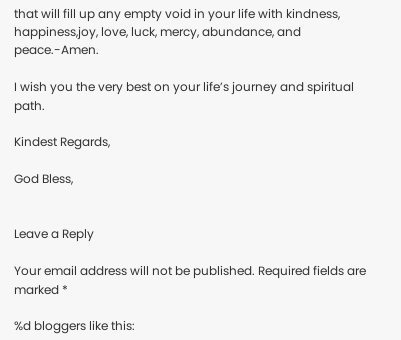that will fill up any empty void in your life with kindness, happiness,joy, love, luck, mercy, abundance, and peace.-Amen.

I wish you the very best on your life’s journey and spiritual path.

Kindest Regards,

God Bless,


Leave a Reply

Your email address will not be published. Required fields are marked *

%d bloggers like this: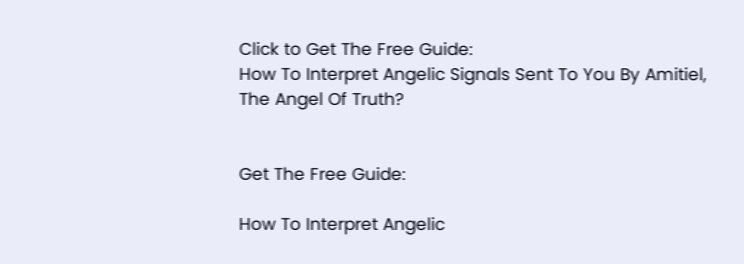Click to Get The Free Guide:
How To Interpret Angelic Signals Sent To You By Amitiel, The Angel Of Truth?


Get The Free Guide:

How To Interpret Angelic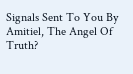Signals Sent To You By Amitiel, The Angel Of Truth?